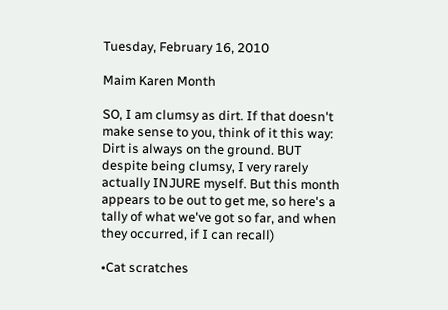Tuesday, February 16, 2010

Maim Karen Month

SO, I am clumsy as dirt. If that doesn't make sense to you, think of it this way: Dirt is always on the ground. BUT despite being clumsy, I very rarely actually INJURE myself. But this month appears to be out to get me, so here's a tally of what we've got so far, and when they occurred, if I can recall)

•Cat scratches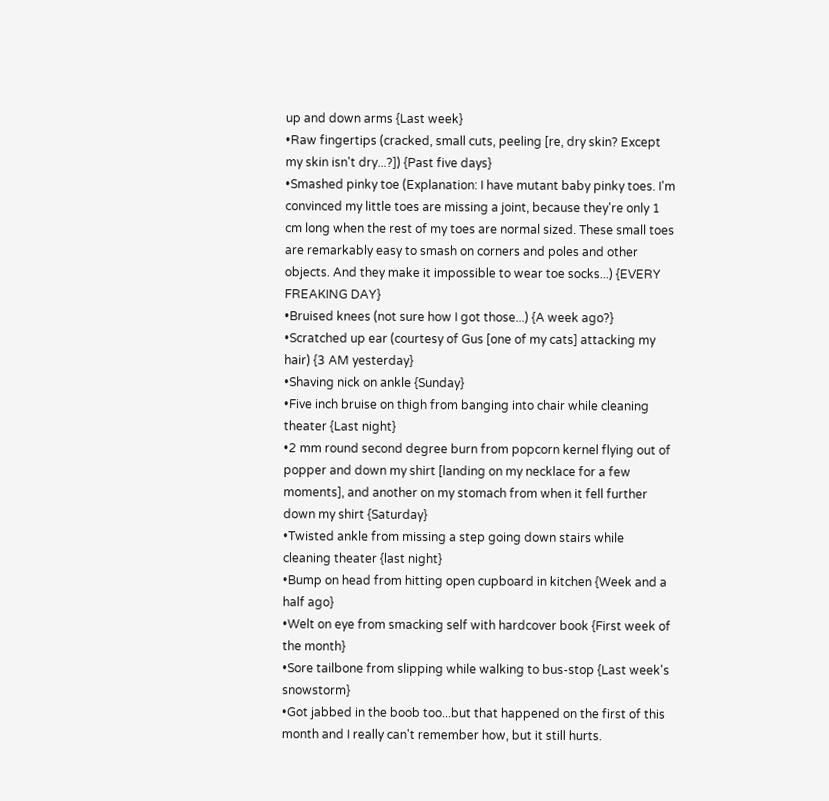up and down arms {Last week}
•Raw fingertips (cracked, small cuts, peeling [re, dry skin? Except my skin isn't dry...?]) {Past five days}
•Smashed pinky toe (Explanation: I have mutant baby pinky toes. I'm convinced my little toes are missing a joint, because they're only 1 cm long when the rest of my toes are normal sized. These small toes are remarkably easy to smash on corners and poles and other objects. And they make it impossible to wear toe socks...) {EVERY FREAKING DAY}
•Bruised knees (not sure how I got those...) {A week ago?}
•Scratched up ear (courtesy of Gus [one of my cats] attacking my hair) {3 AM yesterday}
•Shaving nick on ankle {Sunday}
•Five inch bruise on thigh from banging into chair while cleaning theater {Last night}
•2 mm round second degree burn from popcorn kernel flying out of popper and down my shirt [landing on my necklace for a few moments], and another on my stomach from when it fell further down my shirt {Saturday}
•Twisted ankle from missing a step going down stairs while cleaning theater {last night}
•Bump on head from hitting open cupboard in kitchen {Week and a half ago}
•Welt on eye from smacking self with hardcover book {First week of the month}
•Sore tailbone from slipping while walking to bus-stop {Last week's snowstorm}
•Got jabbed in the boob too...but that happened on the first of this month and I really can't remember how, but it still hurts.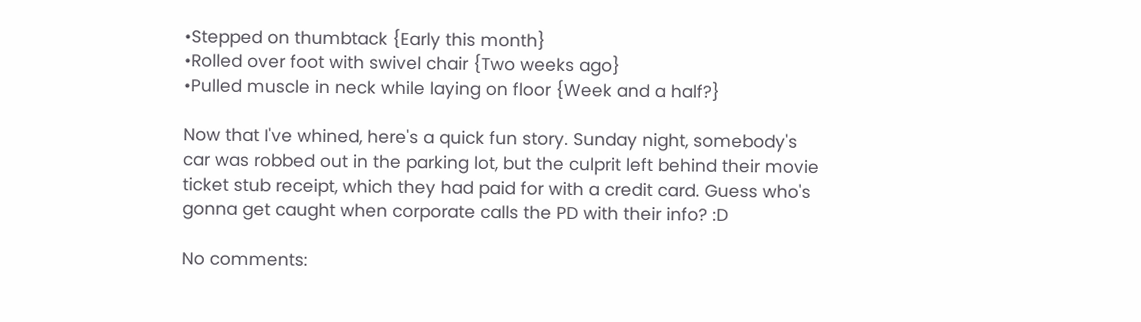•Stepped on thumbtack {Early this month}
•Rolled over foot with swivel chair {Two weeks ago}
•Pulled muscle in neck while laying on floor {Week and a half?}

Now that I've whined, here's a quick fun story. Sunday night, somebody's car was robbed out in the parking lot, but the culprit left behind their movie ticket stub receipt, which they had paid for with a credit card. Guess who's gonna get caught when corporate calls the PD with their info? :D

No comments: